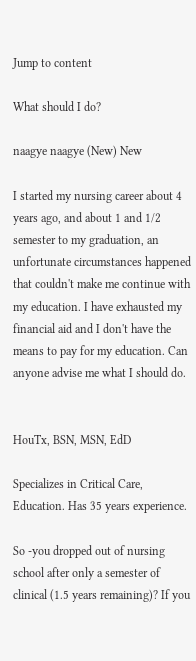Jump to content

What should I do?

naagye naagye (New) New

I started my nursing career about 4 years ago, and about 1 and 1/2 semester to my graduation, an unfortunate circumstances happened that couldn't make me continue with my education. I have exhausted my financial aid and I don't have the means to pay for my education. Can anyone advise me what I should do.


HouTx, BSN, MSN, EdD

Specializes in Critical Care, Education. Has 35 years experience.

So -you dropped out of nursing school after only a semester of clinical (1.5 years remaining)? If you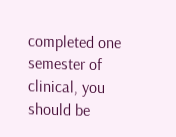completed one semester of clinical, you should be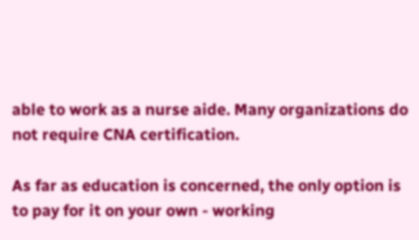able to work as a nurse aide. Many organizations do not require CNA certification.

As far as education is concerned, the only option is to pay for it on your own - working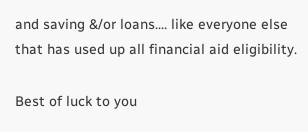and saving &/or loans.... like everyone else that has used up all financial aid eligibility.

Best of luck to you